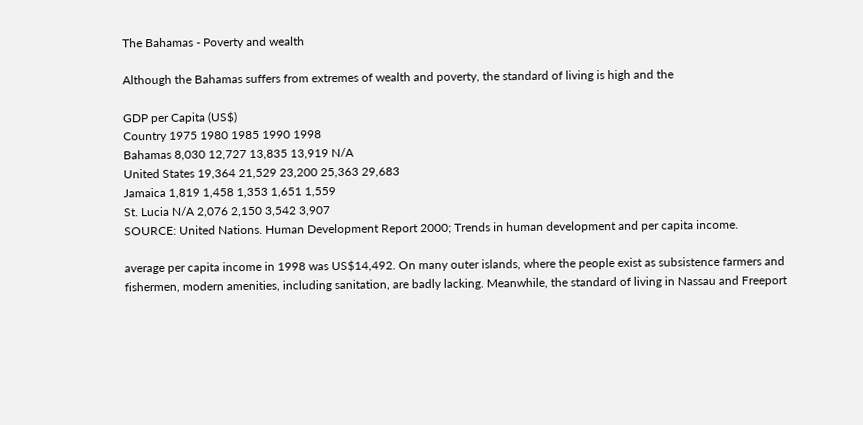The Bahamas - Poverty and wealth

Although the Bahamas suffers from extremes of wealth and poverty, the standard of living is high and the

GDP per Capita (US$)
Country 1975 1980 1985 1990 1998
Bahamas 8,030 12,727 13,835 13,919 N/A
United States 19,364 21,529 23,200 25,363 29,683
Jamaica 1,819 1,458 1,353 1,651 1,559
St. Lucia N/A 2,076 2,150 3,542 3,907
SOURCE: United Nations. Human Development Report 2000; Trends in human development and per capita income.

average per capita income in 1998 was US$14,492. On many outer islands, where the people exist as subsistence farmers and fishermen, modern amenities, including sanitation, are badly lacking. Meanwhile, the standard of living in Nassau and Freeport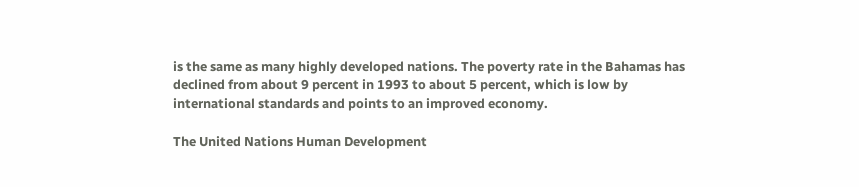is the same as many highly developed nations. The poverty rate in the Bahamas has declined from about 9 percent in 1993 to about 5 percent, which is low by international standards and points to an improved economy.

The United Nations Human Development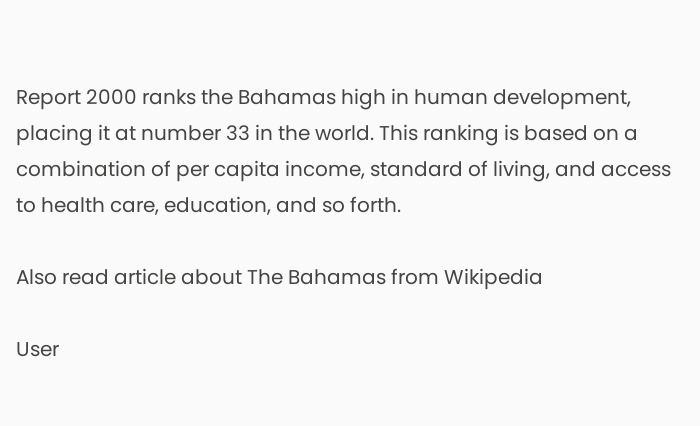Report 2000 ranks the Bahamas high in human development, placing it at number 33 in the world. This ranking is based on a combination of per capita income, standard of living, and access to health care, education, and so forth.

Also read article about The Bahamas from Wikipedia

User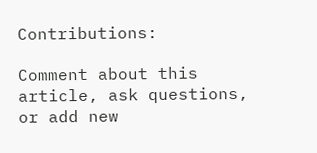Contributions:

Comment about this article, ask questions, or add new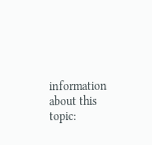information about this topic: